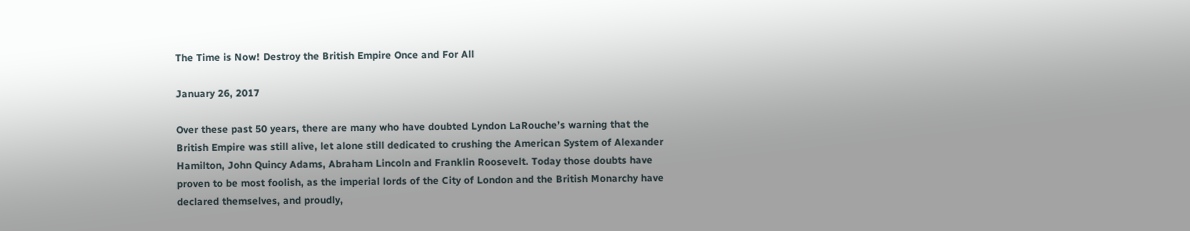The Time is Now! Destroy the British Empire Once and For All

January 26, 2017

Over these past 50 years, there are many who have doubted Lyndon LaRouche’s warning that the British Empire was still alive, let alone still dedicated to crushing the American System of Alexander Hamilton, John Quincy Adams, Abraham Lincoln and Franklin Roosevelt. Today those doubts have proven to be most foolish, as the imperial lords of the City of London and the British Monarchy have declared themselves, and proudly,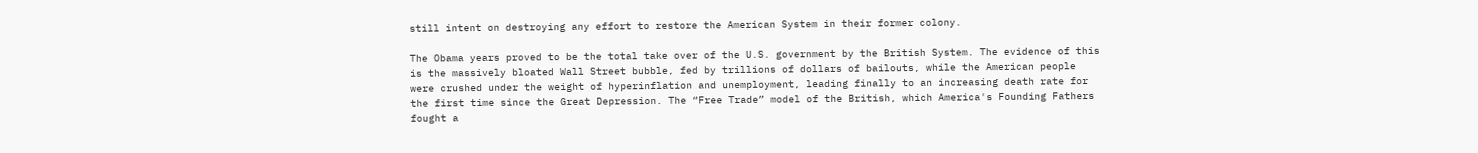still intent on destroying any effort to restore the American System in their former colony.

The Obama years proved to be the total take over of the U.S. government by the British System. The evidence of this is the massively bloated Wall Street bubble, fed by trillions of dollars of bailouts, while the American people were crushed under the weight of hyperinflation and unemployment, leading finally to an increasing death rate for the first time since the Great Depression. The “Free Trade” model of the British, which America's Founding Fathers fought a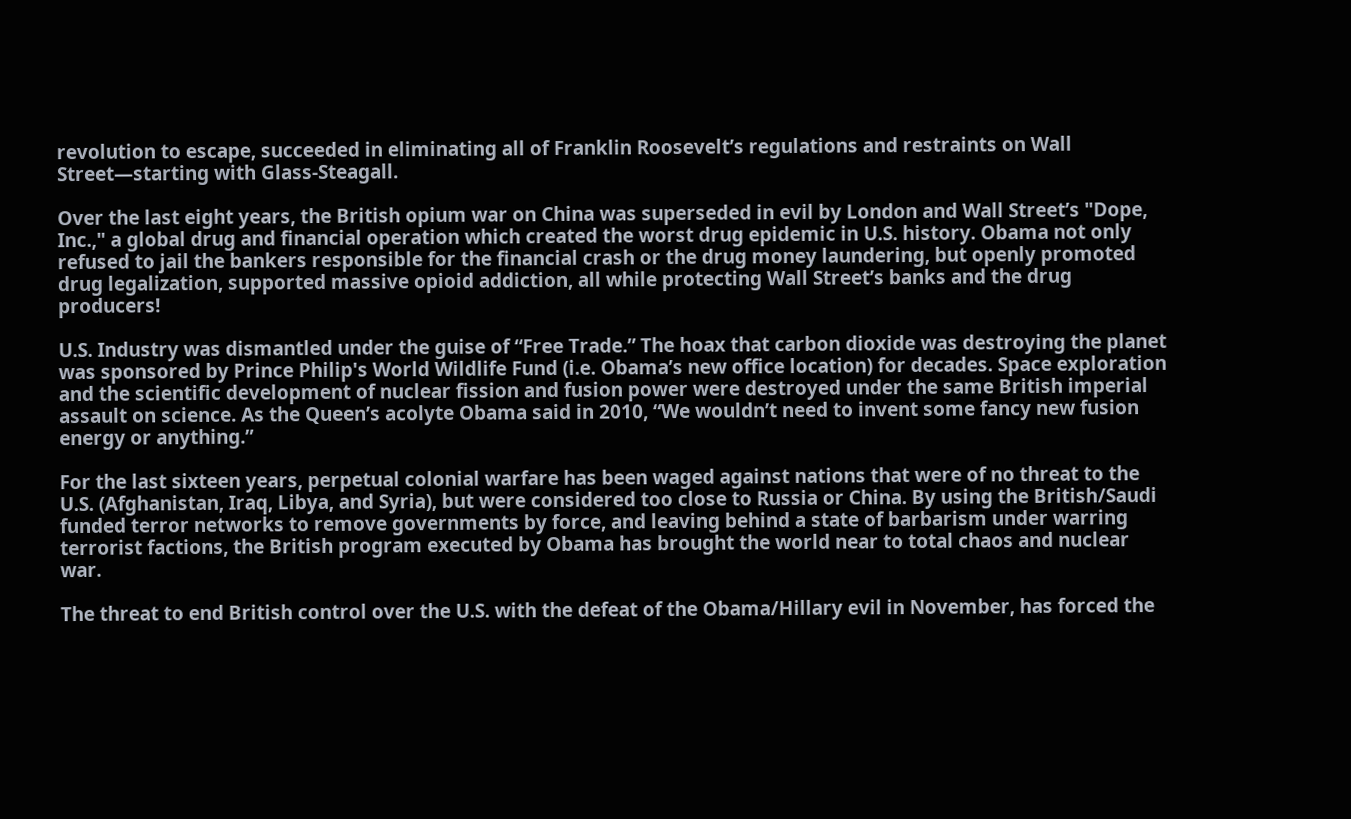revolution to escape, succeeded in eliminating all of Franklin Roosevelt’s regulations and restraints on Wall Street—starting with Glass-Steagall.

Over the last eight years, the British opium war on China was superseded in evil by London and Wall Street’s "Dope, Inc.," a global drug and financial operation which created the worst drug epidemic in U.S. history. Obama not only refused to jail the bankers responsible for the financial crash or the drug money laundering, but openly promoted drug legalization, supported massive opioid addiction, all while protecting Wall Street’s banks and the drug producers!

U.S. Industry was dismantled under the guise of “Free Trade.” The hoax that carbon dioxide was destroying the planet was sponsored by Prince Philip's World Wildlife Fund (i.e. Obama’s new office location) for decades. Space exploration and the scientific development of nuclear fission and fusion power were destroyed under the same British imperial assault on science. As the Queen’s acolyte Obama said in 2010, “We wouldn’t need to invent some fancy new fusion energy or anything.”

For the last sixteen years, perpetual colonial warfare has been waged against nations that were of no threat to the U.S. (Afghanistan, Iraq, Libya, and Syria), but were considered too close to Russia or China. By using the British/Saudi funded terror networks to remove governments by force, and leaving behind a state of barbarism under warring terrorist factions, the British program executed by Obama has brought the world near to total chaos and nuclear war.

The threat to end British control over the U.S. with the defeat of the Obama/Hillary evil in November, has forced the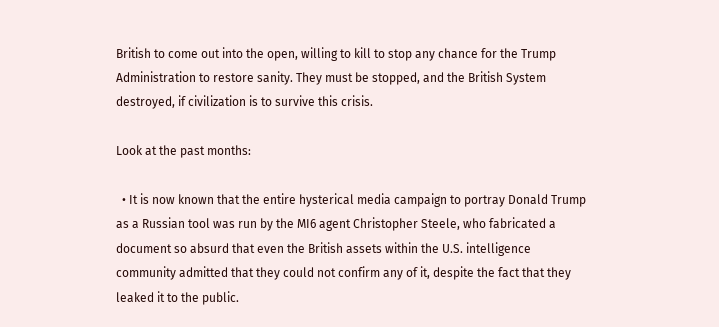British to come out into the open, willing to kill to stop any chance for the Trump Administration to restore sanity. They must be stopped, and the British System destroyed, if civilization is to survive this crisis.

Look at the past months:

  • It is now known that the entire hysterical media campaign to portray Donald Trump as a Russian tool was run by the MI6 agent Christopher Steele, who fabricated a document so absurd that even the British assets within the U.S. intelligence community admitted that they could not confirm any of it, despite the fact that they leaked it to the public.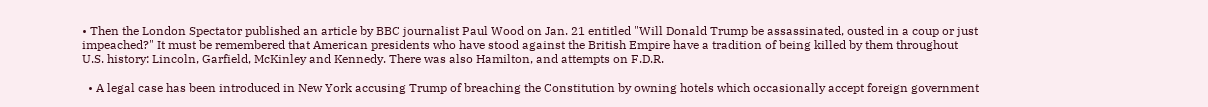• Then the London Spectator published an article by BBC journalist Paul Wood on Jan. 21 entitled "Will Donald Trump be assassinated, ousted in a coup or just impeached?" It must be remembered that American presidents who have stood against the British Empire have a tradition of being killed by them throughout U.S. history: Lincoln, Garfield, McKinley and Kennedy. There was also Hamilton, and attempts on F.D.R.

  • A legal case has been introduced in New York accusing Trump of breaching the Constitution by owning hotels which occasionally accept foreign government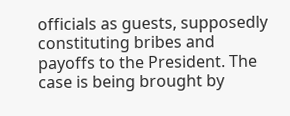officials as guests, supposedly constituting bribes and payoffs to the President. The case is being brought by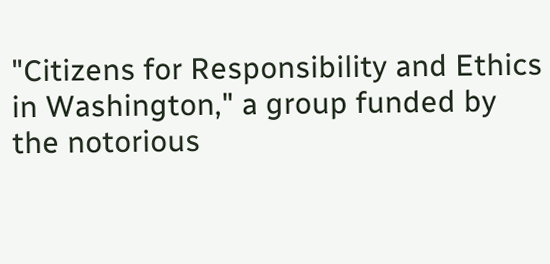"Citizens for Responsibility and Ethics in Washington," a group funded by the notorious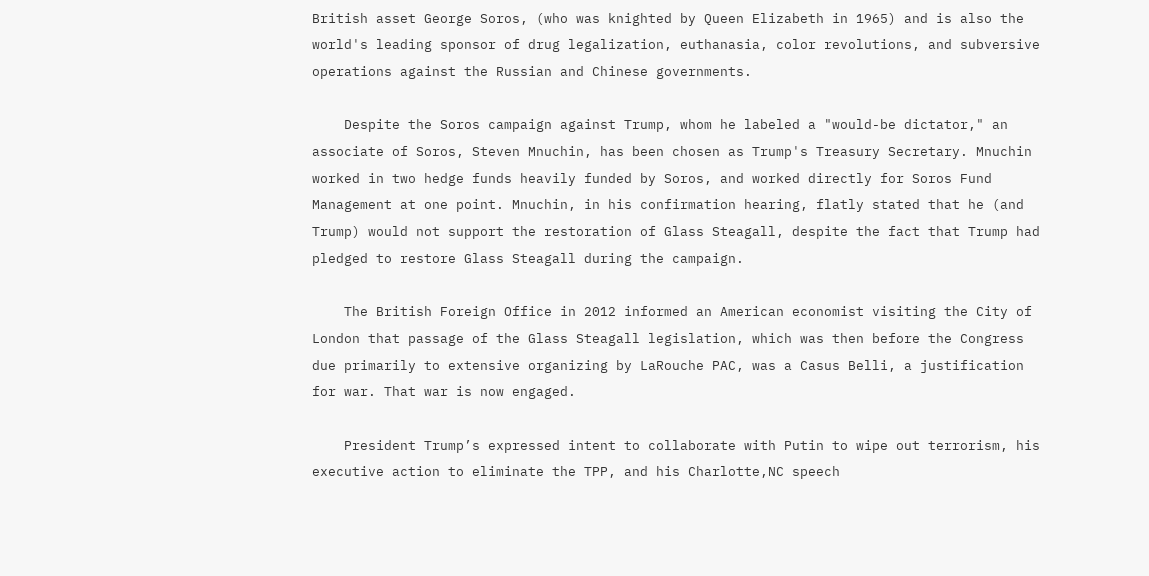British asset George Soros, (who was knighted by Queen Elizabeth in 1965) and is also the world's leading sponsor of drug legalization, euthanasia, color revolutions, and subversive operations against the Russian and Chinese governments.

    Despite the Soros campaign against Trump, whom he labeled a "would-be dictator," an associate of Soros, Steven Mnuchin, has been chosen as Trump's Treasury Secretary. Mnuchin worked in two hedge funds heavily funded by Soros, and worked directly for Soros Fund Management at one point. Mnuchin, in his confirmation hearing, flatly stated that he (and Trump) would not support the restoration of Glass Steagall, despite the fact that Trump had pledged to restore Glass Steagall during the campaign.

    The British Foreign Office in 2012 informed an American economist visiting the City of London that passage of the Glass Steagall legislation, which was then before the Congress due primarily to extensive organizing by LaRouche PAC, was a Casus Belli, a justification for war. That war is now engaged.

    President Trump’s expressed intent to collaborate with Putin to wipe out terrorism, his executive action to eliminate the TPP, and his Charlotte,NC speech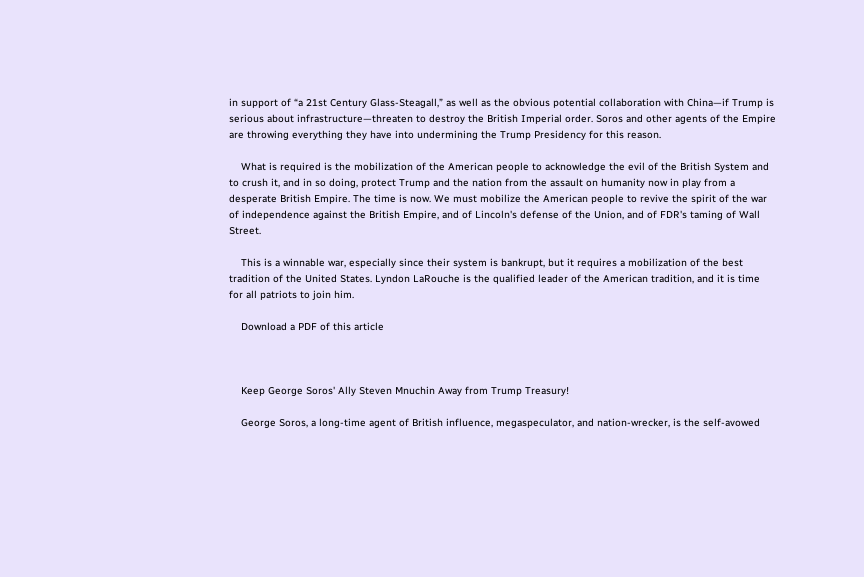in support of “a 21st Century Glass-Steagall,” as well as the obvious potential collaboration with China—if Trump is serious about infrastructure—threaten to destroy the British Imperial order. Soros and other agents of the Empire are throwing everything they have into undermining the Trump Presidency for this reason.

    What is required is the mobilization of the American people to acknowledge the evil of the British System and to crush it, and in so doing, protect Trump and the nation from the assault on humanity now in play from a desperate British Empire. The time is now. We must mobilize the American people to revive the spirit of the war of independence against the British Empire, and of Lincoln's defense of the Union, and of FDR's taming of Wall Street.

    This is a winnable war, especially since their system is bankrupt, but it requires a mobilization of the best tradition of the United States. Lyndon LaRouche is the qualified leader of the American tradition, and it is time for all patriots to join him.

    Download a PDF of this article



    Keep George Soros' Ally Steven Mnuchin Away from Trump Treasury!

    George Soros, a long-time agent of British influence, megaspeculator, and nation-wrecker, is the self-avowed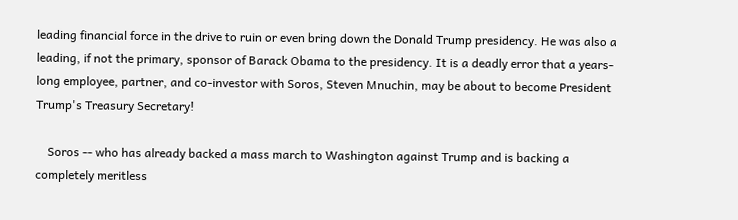leading financial force in the drive to ruin or even bring down the Donald Trump presidency. He was also a leading, if not the primary, sponsor of Barack Obama to the presidency. It is a deadly error that a years-long employee, partner, and co-investor with Soros, Steven Mnuchin, may be about to become President Trump's Treasury Secretary!

    Soros -- who has already backed a mass march to Washington against Trump and is backing a completely meritless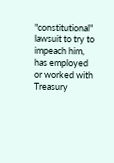"constitutional" lawsuit to try to impeach him, has employed or worked with Treasury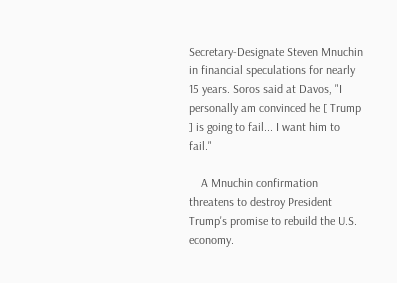Secretary-Designate Steven Mnuchin in financial speculations for nearly 15 years. Soros said at Davos, "I personally am convinced he [ Trump ] is going to fail... I want him to fail."

    A Mnuchin confirmation threatens to destroy President Trump's promise to rebuild the U.S. economy.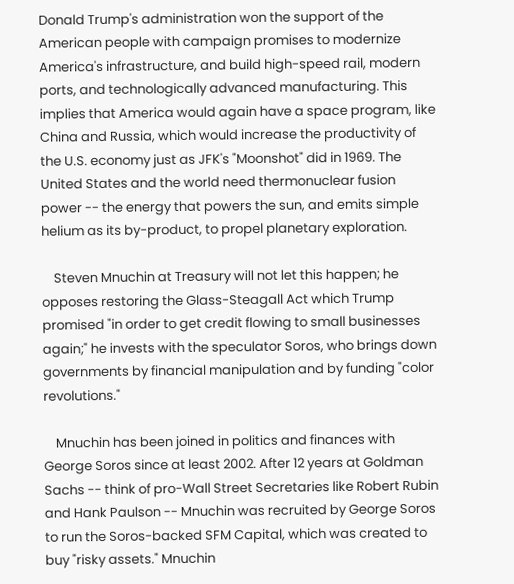Donald Trump's administration won the support of the American people with campaign promises to modernize America's infrastructure, and build high-speed rail, modern ports, and technologically advanced manufacturing. This implies that America would again have a space program, like China and Russia, which would increase the productivity of the U.S. economy just as JFK's "Moonshot" did in 1969. The United States and the world need thermonuclear fusion power -- the energy that powers the sun, and emits simple helium as its by-product, to propel planetary exploration.

    Steven Mnuchin at Treasury will not let this happen; he opposes restoring the Glass-Steagall Act which Trump promised "in order to get credit flowing to small businesses again;" he invests with the speculator Soros, who brings down governments by financial manipulation and by funding "color revolutions."

    Mnuchin has been joined in politics and finances with George Soros since at least 2002. After 12 years at Goldman Sachs -- think of pro-Wall Street Secretaries like Robert Rubin and Hank Paulson -- Mnuchin was recruited by George Soros to run the Soros-backed SFM Capital, which was created to buy "risky assets." Mnuchin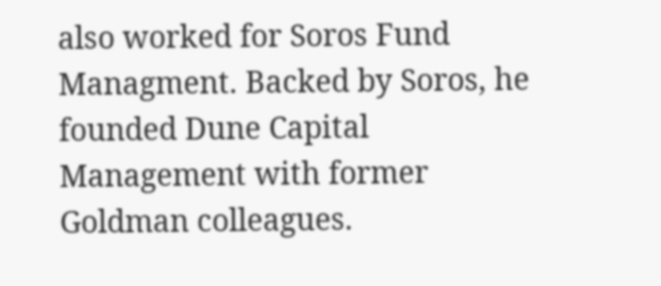also worked for Soros Fund Managment. Backed by Soros, he founded Dune Capital Management with former Goldman colleagues.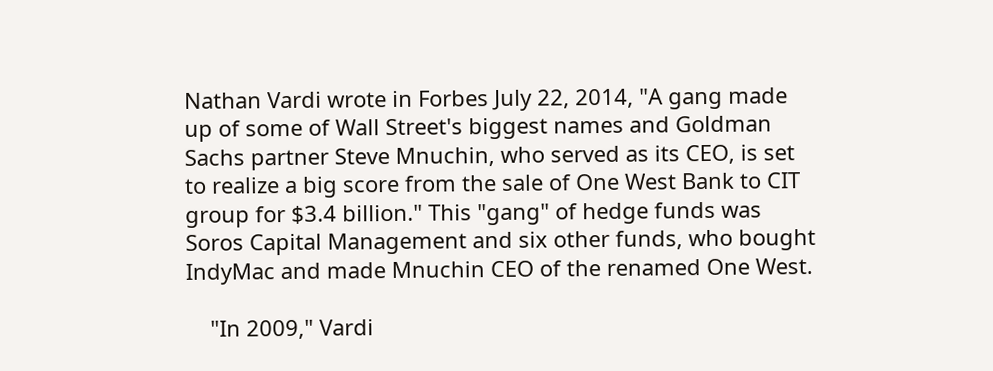Nathan Vardi wrote in Forbes July 22, 2014, "A gang made up of some of Wall Street's biggest names and Goldman Sachs partner Steve Mnuchin, who served as its CEO, is set to realize a big score from the sale of One West Bank to CIT group for $3.4 billion." This "gang" of hedge funds was Soros Capital Management and six other funds, who bought IndyMac and made Mnuchin CEO of the renamed One West.

    "In 2009," Vardi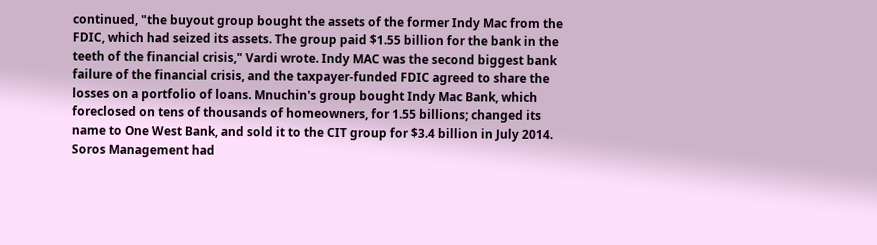continued, "the buyout group bought the assets of the former Indy Mac from the FDIC, which had seized its assets. The group paid $1.55 billion for the bank in the teeth of the financial crisis," Vardi wrote. Indy MAC was the second biggest bank failure of the financial crisis, and the taxpayer-funded FDIC agreed to share the losses on a portfolio of loans. Mnuchin's group bought Indy Mac Bank, which foreclosed on tens of thousands of homeowners, for 1.55 billions; changed its name to One West Bank, and sold it to the CIT group for $3.4 billion in July 2014. Soros Management had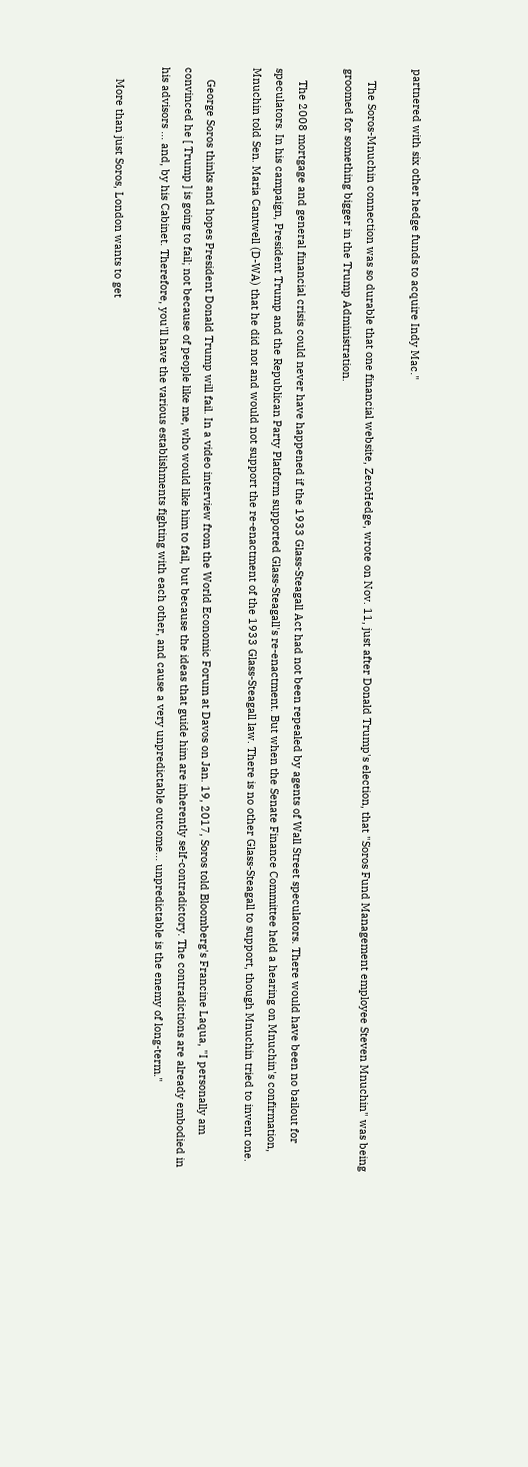partnered with six other hedge funds to acquire Indy Mac."

    The Soros-Mnuchin connection was so durable that one financial website, ZeroHedge, wrote on Nov. 11, just after Donald Trump's election, that "Soros Fund Management employee Steven Mnuchin" was being groomed for something bigger in the Trump Administration.

    The 2008 mortgage and general financial crisis could never have happened if the 1933 Glass-Steagall Act had not been repealed by agents of Wall Street speculators. There would have been no bailout for speculators. In his campaign, President Trump and the Republican Party Platform supported Glass-Steagall's re-enactment. But when the Senate Finance Committee held a hearing on Mnuchin's confirmation, Mnuchin told Sen. Maria Cantwell (D-WA) that he did not and would not support the re-enactment of the 1933 Glass-Steagall law. There is no other Glass-Steagall to support, though Mnuchin tried to invent one.

    George Soros thinks and hopes President Donald Trump will fail. In a video interview from the World Economic Forum at Davos on Jan. 19, 2017, Soros told Bloomberg's Francine Laqua, "I personally am convinced he [ Trump ] is going to fail; not because of people like me, who would like him to fail, but because the ideas that guide him are inherently self-contradictory. The contradictions are already embodied in his advisors ... and, by his Cabinet. Therefore, you'll have the various establishments fighting with each other, and cause a very unpredictable outcome... unpredictable is the enemy of long-term."

    More than just Soros, London wants to get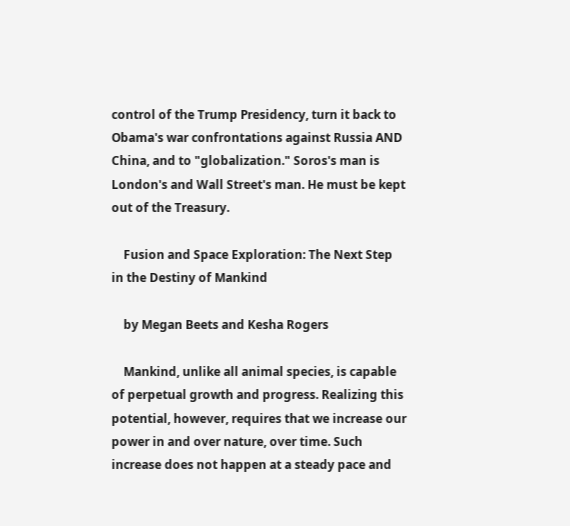control of the Trump Presidency, turn it back to Obama's war confrontations against Russia AND China, and to "globalization." Soros's man is London's and Wall Street's man. He must be kept out of the Treasury.

    Fusion and Space Exploration: The Next Step in the Destiny of Mankind

    by Megan Beets and Kesha Rogers

    Mankind, unlike all animal species, is capable of perpetual growth and progress. Realizing this potential, however, requires that we increase our power in and over nature, over time. Such increase does not happen at a steady pace and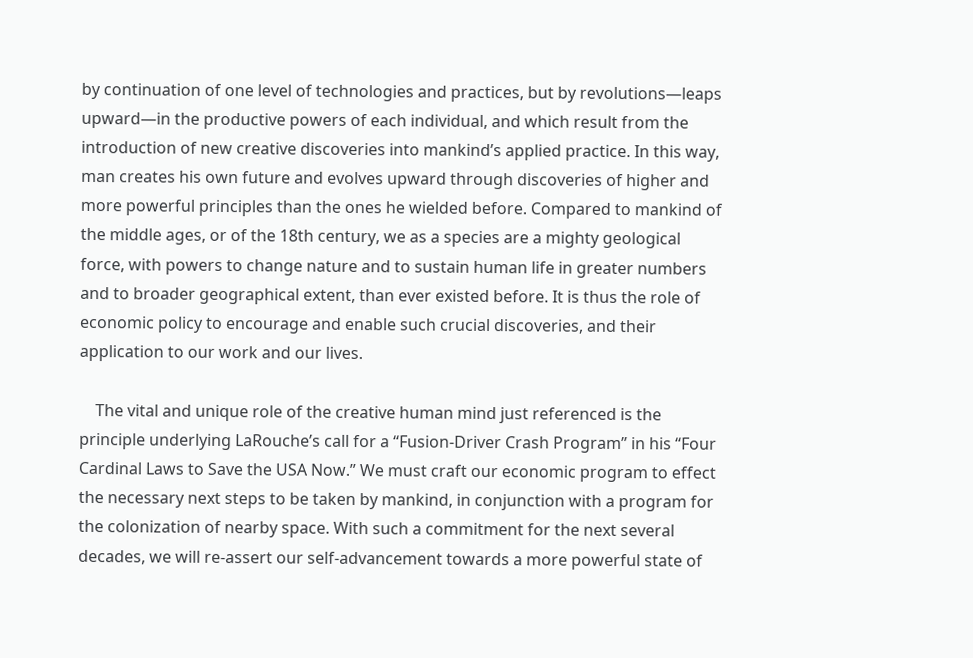by continuation of one level of technologies and practices, but by revolutions—leaps upward—in the productive powers of each individual, and which result from the introduction of new creative discoveries into mankind’s applied practice. In this way, man creates his own future and evolves upward through discoveries of higher and more powerful principles than the ones he wielded before. Compared to mankind of the middle ages, or of the 18th century, we as a species are a mighty geological force, with powers to change nature and to sustain human life in greater numbers and to broader geographical extent, than ever existed before. It is thus the role of economic policy to encourage and enable such crucial discoveries, and their application to our work and our lives.

    The vital and unique role of the creative human mind just referenced is the principle underlying LaRouche’s call for a “Fusion-Driver Crash Program” in his “Four Cardinal Laws to Save the USA Now.” We must craft our economic program to effect the necessary next steps to be taken by mankind, in conjunction with a program for the colonization of nearby space. With such a commitment for the next several decades, we will re-assert our self-advancement towards a more powerful state of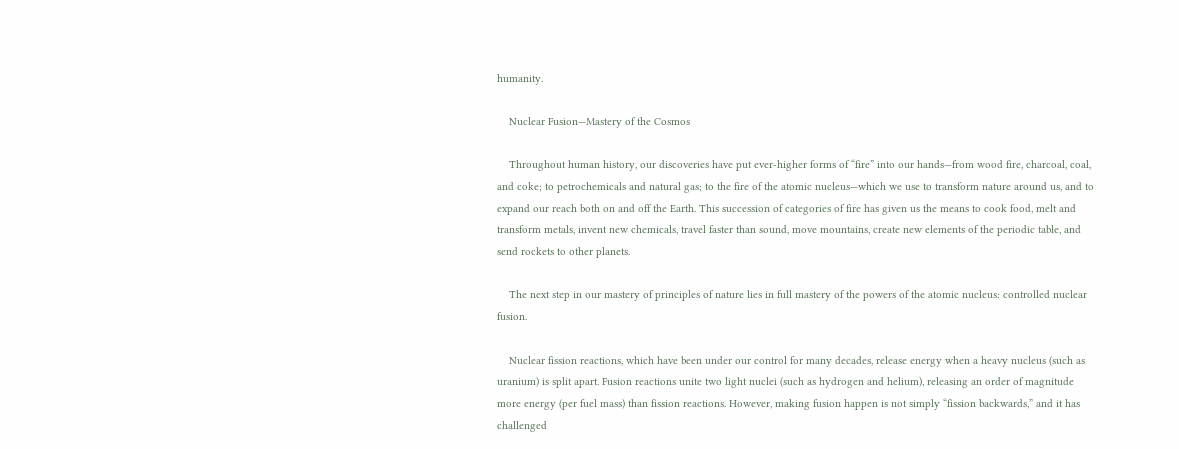humanity.

    Nuclear Fusion—Mastery of the Cosmos

    Throughout human history, our discoveries have put ever-higher forms of “fire” into our hands—from wood fire, charcoal, coal, and coke; to petrochemicals and natural gas; to the fire of the atomic nucleus—which we use to transform nature around us, and to expand our reach both on and off the Earth. This succession of categories of fire has given us the means to cook food, melt and transform metals, invent new chemicals, travel faster than sound, move mountains, create new elements of the periodic table, and send rockets to other planets.

    The next step in our mastery of principles of nature lies in full mastery of the powers of the atomic nucleus: controlled nuclear fusion.

    Nuclear fission reactions, which have been under our control for many decades, release energy when a heavy nucleus (such as uranium) is split apart. Fusion reactions unite two light nuclei (such as hydrogen and helium), releasing an order of magnitude more energy (per fuel mass) than fission reactions. However, making fusion happen is not simply “fission backwards,” and it has challenged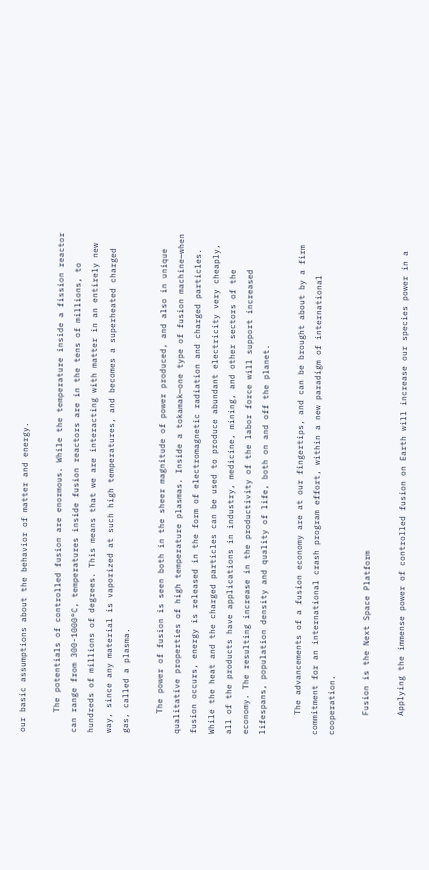our basic assumptions about the behavior of matter and energy.

    The potentials of controlled fusion are enormous. While the temperature inside a fission reactor can range from 300-1000°C, temperatures inside fusion reactors are in the tens of millions, to hundreds of millions of degrees. This means that we are interacting with matter in an entirely new way, since any material is vaporized at such high temperatures, and becomes a superheated charged gas, called a plasma.

    The power of fusion is seen both in the sheer magnitude of power produced, and also in unique qualitative properties of high temperature plasmas. Inside a tokamak—one type of fusion machine—when fusion occurs, energy is released in the form of electromagnetic radiation and charged particles. While the heat and the charged particles can be used to produce abundant electricity very cheaply, all of the products have applications in industry, medicine, mining, and other sectors of the economy. The resulting increase in the productivity of the labor force will support increased lifespans, population density and quality of life, both on and off the planet.

    The advancements of a fusion economy are at our fingertips, and can be brought about by a firm commitment for an international crash program effort, within a new paradigm of international cooperation.

    Fusion is the Next Space Platform

    Applying the immense power of controlled fusion on Earth will increase our species power in a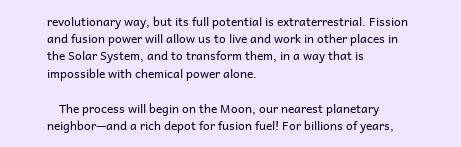revolutionary way, but its full potential is extraterrestrial. Fission and fusion power will allow us to live and work in other places in the Solar System, and to transform them, in a way that is impossible with chemical power alone.

    The process will begin on the Moon, our nearest planetary neighbor—and a rich depot for fusion fuel! For billions of years,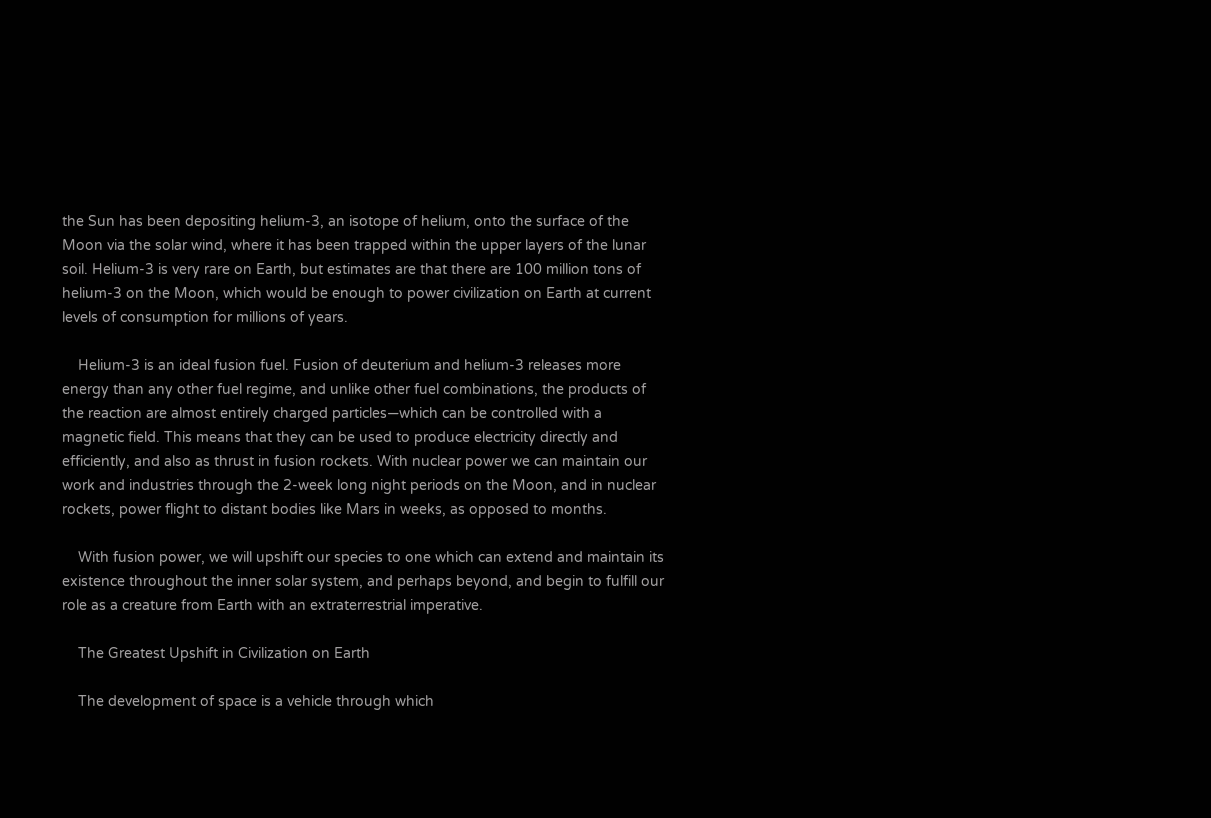the Sun has been depositing helium-3, an isotope of helium, onto the surface of the Moon via the solar wind, where it has been trapped within the upper layers of the lunar soil. Helium-3 is very rare on Earth, but estimates are that there are 100 million tons of helium-3 on the Moon, which would be enough to power civilization on Earth at current levels of consumption for millions of years.

    Helium-3 is an ideal fusion fuel. Fusion of deuterium and helium-3 releases more energy than any other fuel regime, and unlike other fuel combinations, the products of the reaction are almost entirely charged particles—which can be controlled with a magnetic field. This means that they can be used to produce electricity directly and efficiently, and also as thrust in fusion rockets. With nuclear power we can maintain our work and industries through the 2-week long night periods on the Moon, and in nuclear rockets, power flight to distant bodies like Mars in weeks, as opposed to months.

    With fusion power, we will upshift our species to one which can extend and maintain its existence throughout the inner solar system, and perhaps beyond, and begin to fulfill our role as a creature from Earth with an extraterrestrial imperative.

    The Greatest Upshift in Civilization on Earth

    The development of space is a vehicle through which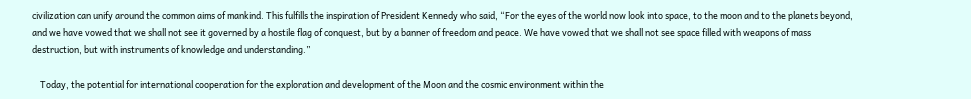civilization can unify around the common aims of mankind. This fulfills the inspiration of President Kennedy who said, “For the eyes of the world now look into space, to the moon and to the planets beyond, and we have vowed that we shall not see it governed by a hostile flag of conquest, but by a banner of freedom and peace. We have vowed that we shall not see space filled with weapons of mass destruction, but with instruments of knowledge and understanding.”

    Today, the potential for international cooperation for the exploration and development of the Moon and the cosmic environment within the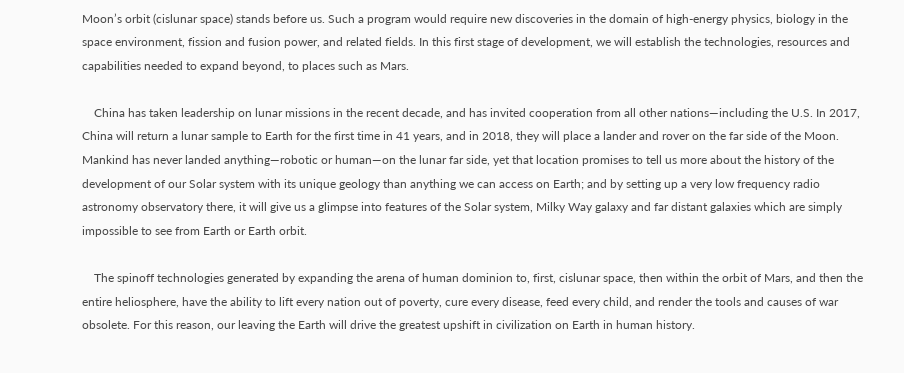Moon’s orbit (cislunar space) stands before us. Such a program would require new discoveries in the domain of high-energy physics, biology in the space environment, fission and fusion power, and related fields. In this first stage of development, we will establish the technologies, resources and capabilities needed to expand beyond, to places such as Mars.

    China has taken leadership on lunar missions in the recent decade, and has invited cooperation from all other nations—including the U.S. In 2017, China will return a lunar sample to Earth for the first time in 41 years, and in 2018, they will place a lander and rover on the far side of the Moon. Mankind has never landed anything—robotic or human—on the lunar far side, yet that location promises to tell us more about the history of the development of our Solar system with its unique geology than anything we can access on Earth; and by setting up a very low frequency radio astronomy observatory there, it will give us a glimpse into features of the Solar system, Milky Way galaxy and far distant galaxies which are simply impossible to see from Earth or Earth orbit.

    The spinoff technologies generated by expanding the arena of human dominion to, first, cislunar space, then within the orbit of Mars, and then the entire heliosphere, have the ability to lift every nation out of poverty, cure every disease, feed every child, and render the tools and causes of war obsolete. For this reason, our leaving the Earth will drive the greatest upshift in civilization on Earth in human history.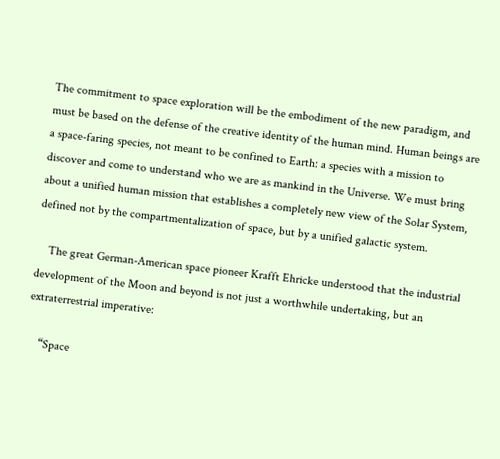The commitment to space exploration will be the embodiment of the new paradigm, and must be based on the defense of the creative identity of the human mind. Human beings are a space-faring species, not meant to be confined to Earth: a species with a mission to discover and come to understand who we are as mankind in the Universe. We must bring about a unified human mission that establishes a completely new view of the Solar System, defined not by the compartmentalization of space, but by a unified galactic system.

    The great German-American space pioneer Krafft Ehricke understood that the industrial development of the Moon and beyond is not just a worthwhile undertaking, but an extraterrestrial imperative:

    “Space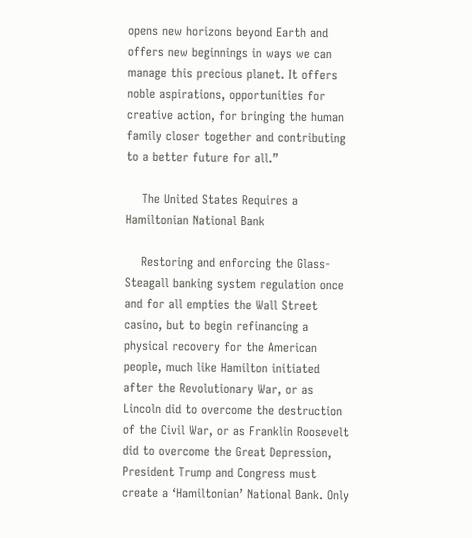opens new horizons beyond Earth and offers new beginnings in ways we can manage this precious planet. It offers noble aspirations, opportunities for creative action, for bringing the human family closer together and contributing to a better future for all.”

    The United States Requires a Hamiltonian National Bank

    Restoring and enforcing the Glass-Steagall banking system regulation once and for all empties the Wall Street casino, but to begin refinancing a physical recovery for the American people, much like Hamilton initiated after the Revolutionary War, or as Lincoln did to overcome the destruction of the Civil War, or as Franklin Roosevelt did to overcome the Great Depression, President Trump and Congress must create a ‘Hamiltonian’ National Bank. Only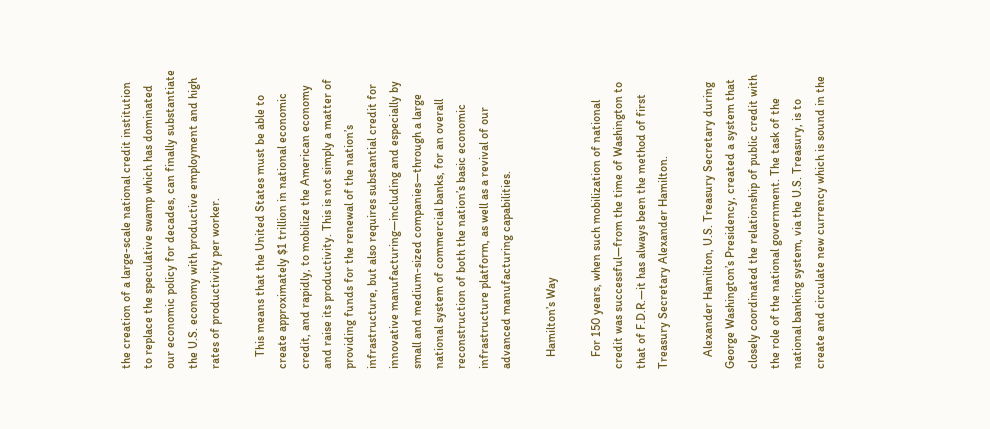the creation of a large-scale national credit institution to replace the speculative swamp which has dominated our economic policy for decades, can finally substantiate the U.S. economy with productive employment and high rates of productivity per worker.

    This means that the United States must be able to create approximately $1 trillion in national economic credit, and rapidly, to mobilize the American economy and raise its productivity. This is not simply a matter of providing funds for the renewal of the nation’s infrastructure, but also requires substantial credit for innovative manufacturing—including and especially by small and medium-sized companies—through a large national system of commercial banks, for an overall reconstruction of both the nation’s basic economic infrastructure platform, as well as a revival of our advanced manufacturing capabilities.

    Hamilton’s Way

    For 150 years, when such mobilization of national credit was successful—from the time of Washington to that of F.D.R.—it has always been the method of first Treasury Secretary Alexander Hamilton.

    Alexander Hamilton, U.S. Treasury Secretary during George Washington’s Presidency, created a system that closely coordinated the relationship of public credit with the role of the national government. The task of the national banking system, via the U.S. Treasury, is to create and circulate new currency which is sound in the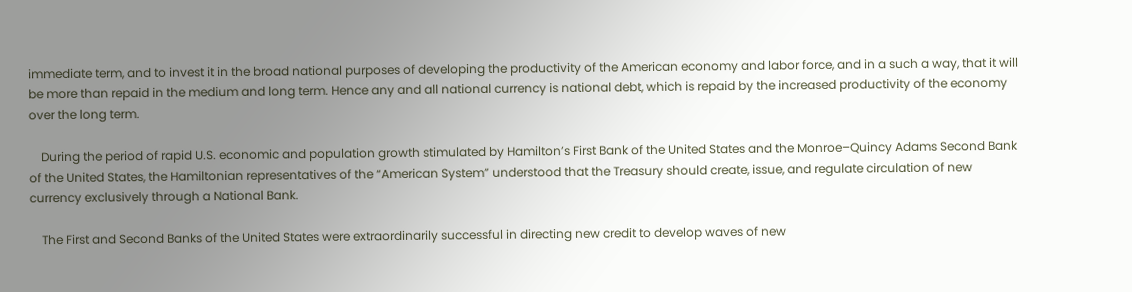immediate term, and to invest it in the broad national purposes of developing the productivity of the American economy and labor force, and in a such a way, that it will be more than repaid in the medium and long term. Hence any and all national currency is national debt, which is repaid by the increased productivity of the economy over the long term.

    During the period of rapid U.S. economic and population growth stimulated by Hamilton’s First Bank of the United States and the Monroe–Quincy Adams Second Bank of the United States, the Hamiltonian representatives of the “American System” understood that the Treasury should create, issue, and regulate circulation of new currency exclusively through a National Bank.

    The First and Second Banks of the United States were extraordinarily successful in directing new credit to develop waves of new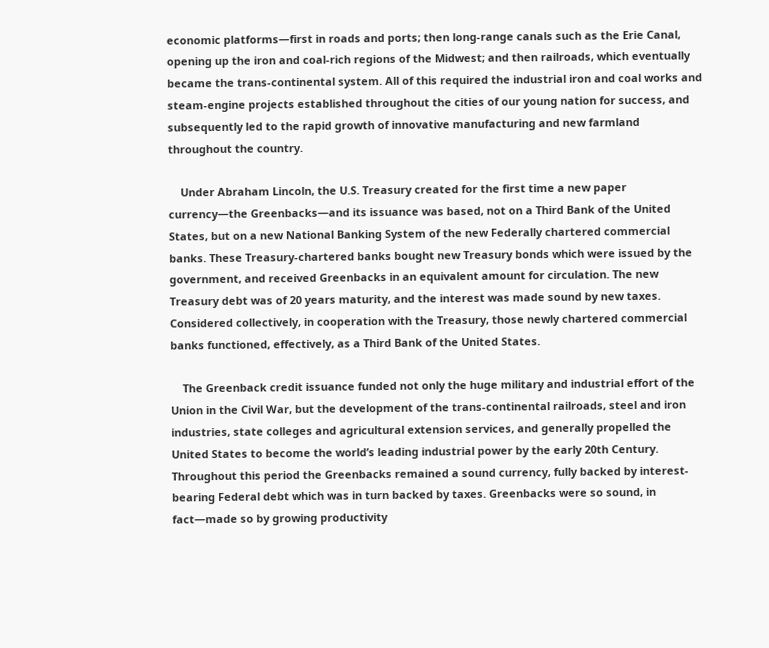economic platforms—first in roads and ports; then long-range canals such as the Erie Canal, opening up the iron and coal-rich regions of the Midwest; and then railroads, which eventually became the trans-continental system. All of this required the industrial iron and coal works and steam-engine projects established throughout the cities of our young nation for success, and subsequently led to the rapid growth of innovative manufacturing and new farmland throughout the country.

    Under Abraham Lincoln, the U.S. Treasury created for the first time a new paper currency—the Greenbacks—and its issuance was based, not on a Third Bank of the United States, but on a new National Banking System of the new Federally chartered commercial banks. These Treasury-chartered banks bought new Treasury bonds which were issued by the government, and received Greenbacks in an equivalent amount for circulation. The new Treasury debt was of 20 years maturity, and the interest was made sound by new taxes. Considered collectively, in cooperation with the Treasury, those newly chartered commercial banks functioned, effectively, as a Third Bank of the United States.

    The Greenback credit issuance funded not only the huge military and industrial effort of the Union in the Civil War, but the development of the trans-continental railroads, steel and iron industries, state colleges and agricultural extension services, and generally propelled the United States to become the world’s leading industrial power by the early 20th Century. Throughout this period the Greenbacks remained a sound currency, fully backed by interest-bearing Federal debt which was in turn backed by taxes. Greenbacks were so sound, in fact—made so by growing productivity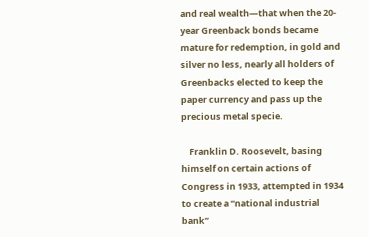and real wealth—that when the 20-year Greenback bonds became mature for redemption, in gold and silver no less, nearly all holders of Greenbacks elected to keep the paper currency and pass up the precious metal specie.

    Franklin D. Roosevelt, basing himself on certain actions of Congress in 1933, attempted in 1934 to create a “national industrial bank”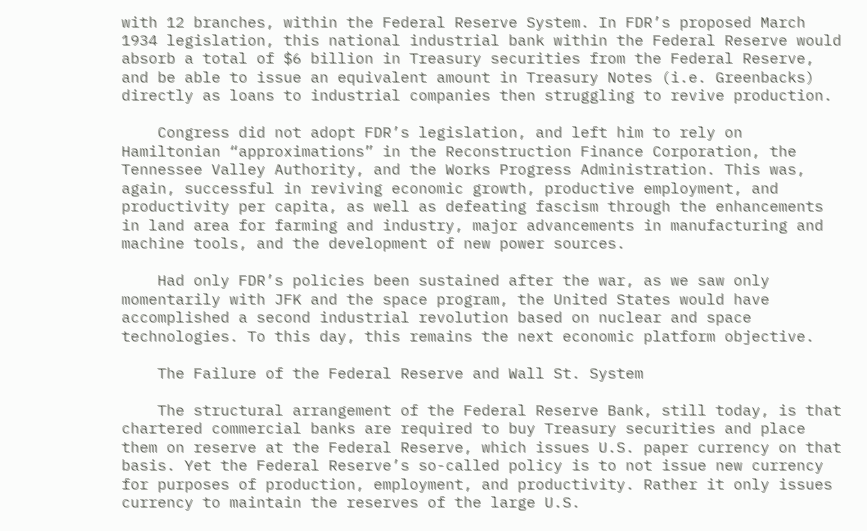with 12 branches, within the Federal Reserve System. In FDR’s proposed March 1934 legislation, this national industrial bank within the Federal Reserve would absorb a total of $6 billion in Treasury securities from the Federal Reserve, and be able to issue an equivalent amount in Treasury Notes (i.e. Greenbacks) directly as loans to industrial companies then struggling to revive production.

    Congress did not adopt FDR’s legislation, and left him to rely on Hamiltonian “approximations” in the Reconstruction Finance Corporation, the Tennessee Valley Authority, and the Works Progress Administration. This was, again, successful in reviving economic growth, productive employment, and productivity per capita, as well as defeating fascism through the enhancements in land area for farming and industry, major advancements in manufacturing and machine tools, and the development of new power sources.

    Had only FDR’s policies been sustained after the war, as we saw only momentarily with JFK and the space program, the United States would have accomplished a second industrial revolution based on nuclear and space technologies. To this day, this remains the next economic platform objective.

    The Failure of the Federal Reserve and Wall St. System

    The structural arrangement of the Federal Reserve Bank, still today, is that chartered commercial banks are required to buy Treasury securities and place them on reserve at the Federal Reserve, which issues U.S. paper currency on that basis. Yet the Federal Reserve’s so-called policy is to not issue new currency for purposes of production, employment, and productivity. Rather it only issues currency to maintain the reserves of the large U.S.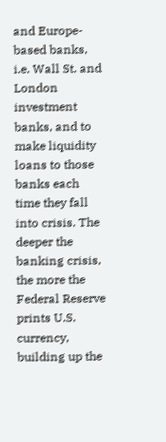and Europe-based banks, i.e. Wall St. and London investment banks, and to make liquidity loans to those banks each time they fall into crisis. The deeper the banking crisis, the more the Federal Reserve prints U.S. currency, building up the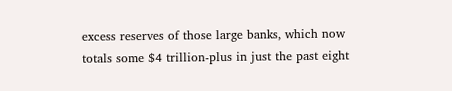excess reserves of those large banks, which now totals some $4 trillion-plus in just the past eight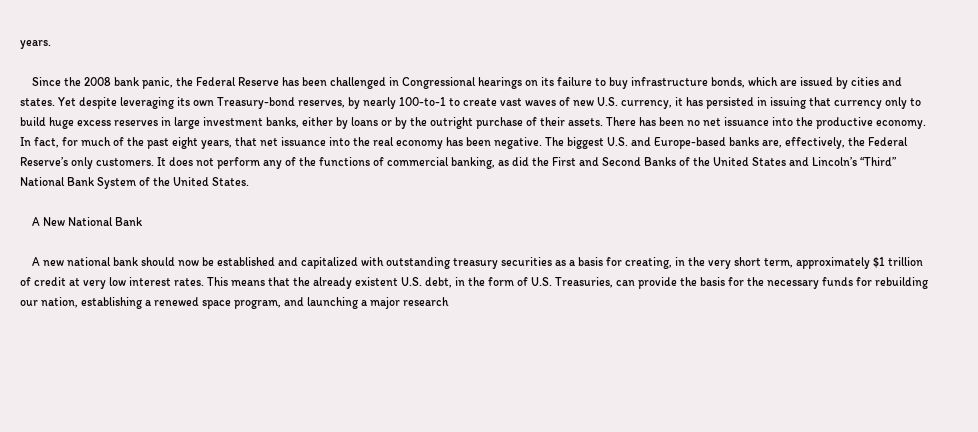years.

    Since the 2008 bank panic, the Federal Reserve has been challenged in Congressional hearings on its failure to buy infrastructure bonds, which are issued by cities and states. Yet despite leveraging its own Treasury-bond reserves, by nearly 100-to-1 to create vast waves of new U.S. currency, it has persisted in issuing that currency only to build huge excess reserves in large investment banks, either by loans or by the outright purchase of their assets. There has been no net issuance into the productive economy. In fact, for much of the past eight years, that net issuance into the real economy has been negative. The biggest U.S. and Europe-based banks are, effectively, the Federal Reserve’s only customers. It does not perform any of the functions of commercial banking, as did the First and Second Banks of the United States and Lincoln’s “Third” National Bank System of the United States.

    A New National Bank

    A new national bank should now be established and capitalized with outstanding treasury securities as a basis for creating, in the very short term, approximately $1 trillion of credit at very low interest rates. This means that the already existent U.S. debt, in the form of U.S. Treasuries, can provide the basis for the necessary funds for rebuilding our nation, establishing a renewed space program, and launching a major research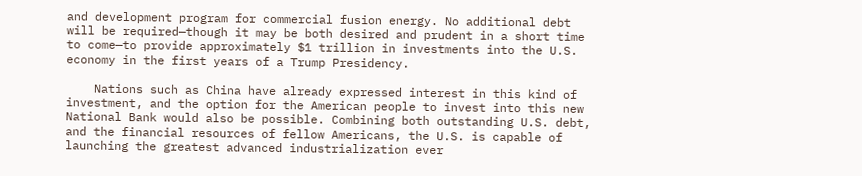and development program for commercial fusion energy. No additional debt will be required—though it may be both desired and prudent in a short time to come—to provide approximately $1 trillion in investments into the U.S. economy in the first years of a Trump Presidency.

    Nations such as China have already expressed interest in this kind of investment, and the option for the American people to invest into this new National Bank would also be possible. Combining both outstanding U.S. debt, and the financial resources of fellow Americans, the U.S. is capable of launching the greatest advanced industrialization ever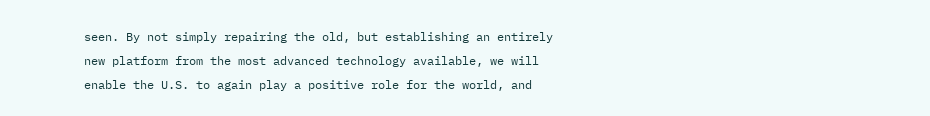seen. By not simply repairing the old, but establishing an entirely new platform from the most advanced technology available, we will enable the U.S. to again play a positive role for the world, and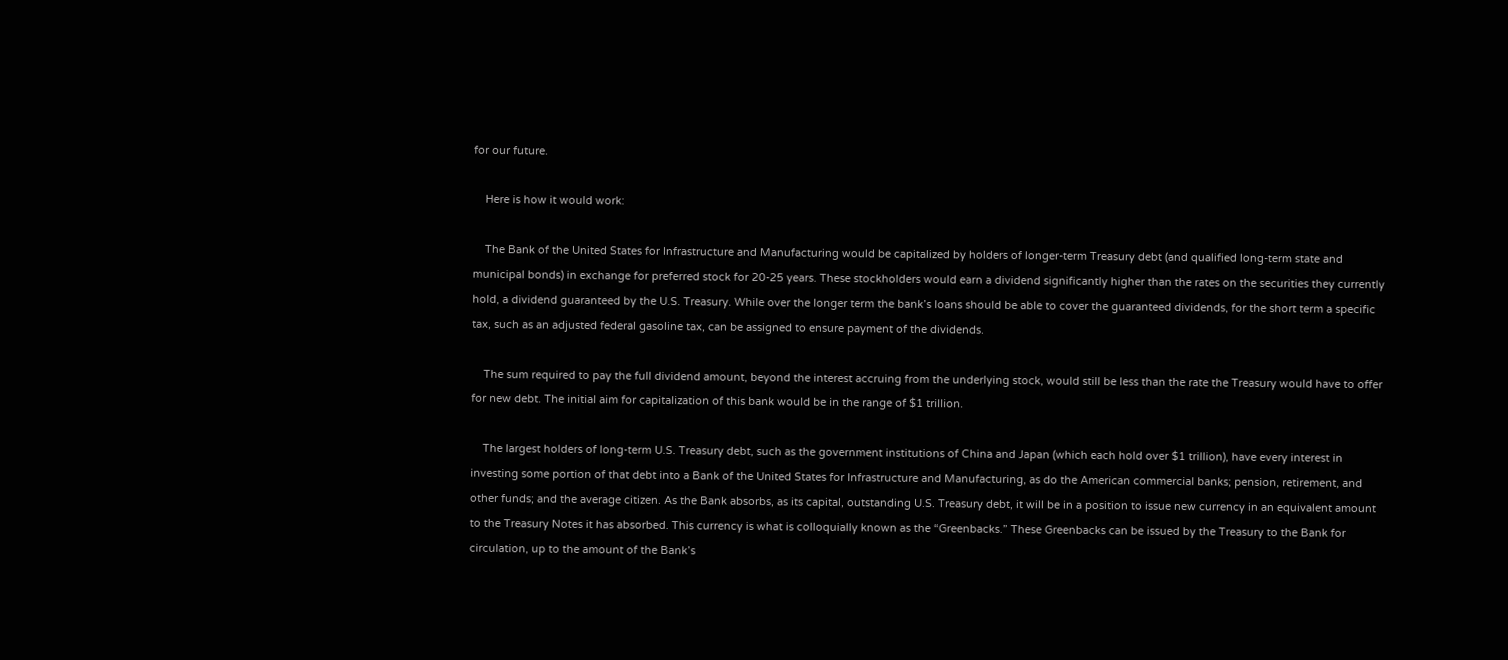for our future.

    Here is how it would work:

    The Bank of the United States for Infrastructure and Manufacturing would be capitalized by holders of longer-term Treasury debt (and qualified long-term state and municipal bonds) in exchange for preferred stock for 20-25 years. These stockholders would earn a dividend significantly higher than the rates on the securities they currently hold, a dividend guaranteed by the U.S. Treasury. While over the longer term the bank’s loans should be able to cover the guaranteed dividends, for the short term a specific tax, such as an adjusted federal gasoline tax, can be assigned to ensure payment of the dividends.

    The sum required to pay the full dividend amount, beyond the interest accruing from the underlying stock, would still be less than the rate the Treasury would have to offer for new debt. The initial aim for capitalization of this bank would be in the range of $1 trillion.

    The largest holders of long-term U.S. Treasury debt, such as the government institutions of China and Japan (which each hold over $1 trillion), have every interest in investing some portion of that debt into a Bank of the United States for Infrastructure and Manufacturing, as do the American commercial banks; pension, retirement, and other funds; and the average citizen. As the Bank absorbs, as its capital, outstanding U.S. Treasury debt, it will be in a position to issue new currency in an equivalent amount to the Treasury Notes it has absorbed. This currency is what is colloquially known as the “Greenbacks.” These Greenbacks can be issued by the Treasury to the Bank for circulation, up to the amount of the Bank’s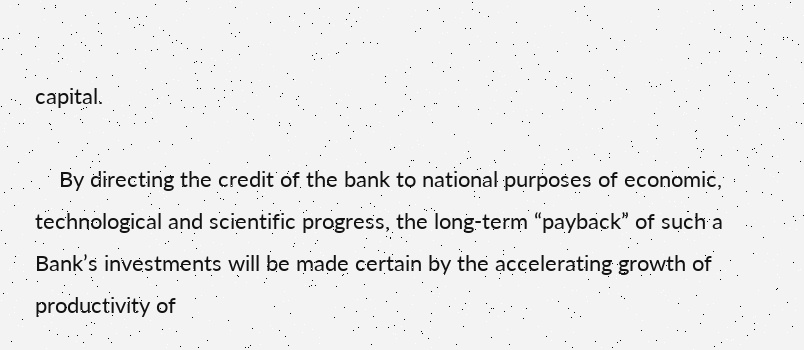capital.

    By directing the credit of the bank to national purposes of economic, technological and scientific progress, the long-term “payback” of such a Bank’s investments will be made certain by the accelerating growth of productivity of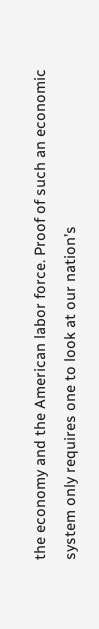the economy and the American labor force. Proof of such an economic system only requires one to look at our nation’s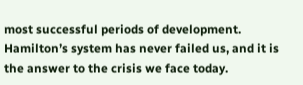most successful periods of development. Hamilton’s system has never failed us, and it is the answer to the crisis we face today.